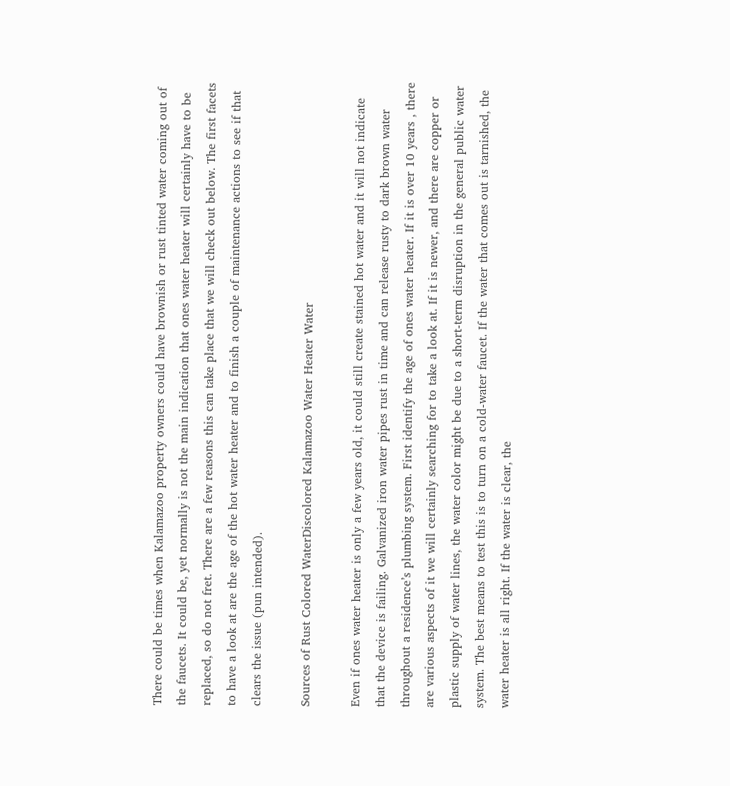There could be times when Kalamazoo property owners could have brownish or rust tinted water coming out of the faucets. It could be, yet normally is not the main indication that ones water heater will certainly have to be replaced, so do not fret. There are a few reasons this can take place that we will check out below. The first facets to have a look at are the age of the hot water heater and to finish a couple of maintenance actions to see if that clears the issue (pun intended).

Sources of Rust Colored WaterDiscolored Kalamazoo Water Heater Water

Even if ones water heater is only a few years old, it could still create stained hot water and it will not indicate that the device is failing. Galvanized iron water pipes rust in time and can release rusty to dark brown water throughout a residence’s plumbing system. First identify the age of ones water heater. If it is over 10 years , there are various aspects of it we will certainly searching for to take a look at. If it is newer, and there are copper or plastic supply of water lines, the water color might be due to a short-term disruption in the general public water system. The best means to test this is to turn on a cold-water faucet. If the water that comes out is tarnished, the water heater is all right. If the water is clear, the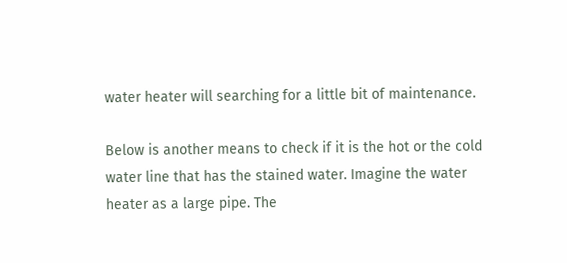water heater will searching for a little bit of maintenance.

Below is another means to check if it is the hot or the cold water line that has the stained water. Imagine the water heater as a large pipe. The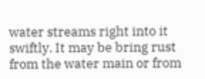water streams right into it swiftly. It may be bring rust from the water main or from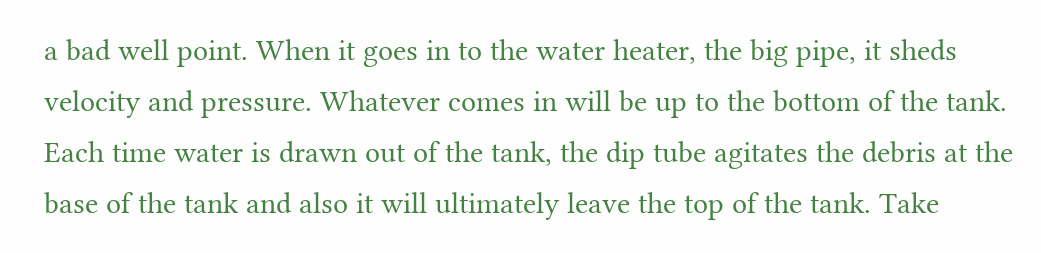a bad well point. When it goes in to the water heater, the big pipe, it sheds velocity and pressure. Whatever comes in will be up to the bottom of the tank. Each time water is drawn out of the tank, the dip tube agitates the debris at the base of the tank and also it will ultimately leave the top of the tank. Take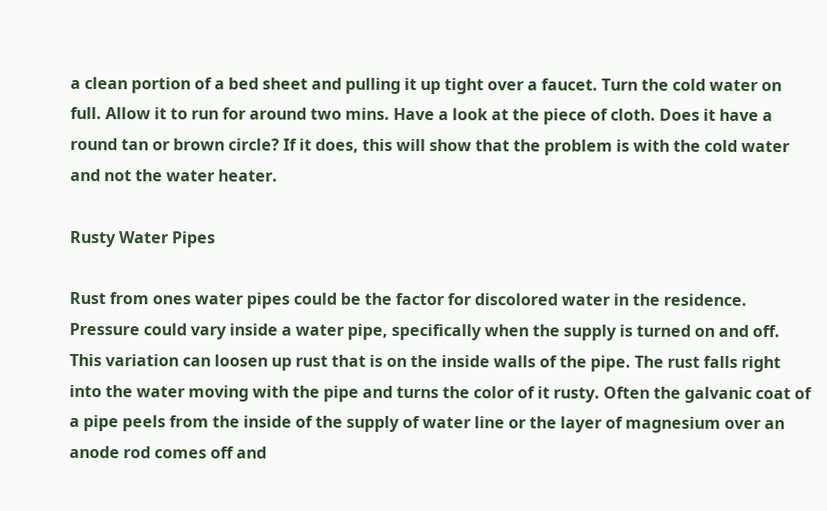a clean portion of a bed sheet and pulling it up tight over a faucet. Turn the cold water on full. Allow it to run for around two mins. Have a look at the piece of cloth. Does it have a round tan or brown circle? If it does, this will show that the problem is with the cold water and not the water heater.

Rusty Water Pipes

Rust from ones water pipes could be the factor for discolored water in the residence. Pressure could vary inside a water pipe, specifically when the supply is turned on and off. This variation can loosen up rust that is on the inside walls of the pipe. The rust falls right into the water moving with the pipe and turns the color of it rusty. Often the galvanic coat of a pipe peels from the inside of the supply of water line or the layer of magnesium over an anode rod comes off and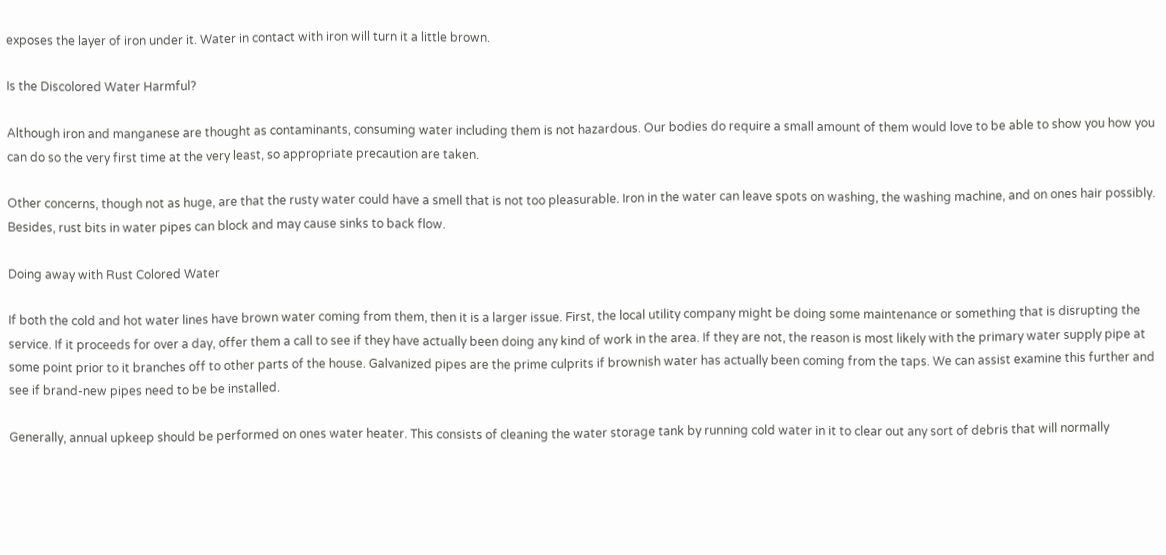exposes the layer of iron under it. Water in contact with iron will turn it a little brown.

Is the Discolored Water Harmful?

Although iron and manganese are thought as contaminants, consuming water including them is not hazardous. Our bodies do require a small amount of them would love to be able to show you how you can do so the very first time at the very least, so appropriate precaution are taken.

Other concerns, though not as huge, are that the rusty water could have a smell that is not too pleasurable. Iron in the water can leave spots on washing, the washing machine, and on ones hair possibly. Besides, rust bits in water pipes can block and may cause sinks to back flow.

Doing away with Rust Colored Water

If both the cold and hot water lines have brown water coming from them, then it is a larger issue. First, the local utility company might be doing some maintenance or something that is disrupting the service. If it proceeds for over a day, offer them a call to see if they have actually been doing any kind of work in the area. If they are not, the reason is most likely with the primary water supply pipe at some point prior to it branches off to other parts of the house. Galvanized pipes are the prime culprits if brownish water has actually been coming from the taps. We can assist examine this further and see if brand-new pipes need to be be installed.

Generally, annual upkeep should be performed on ones water heater. This consists of cleaning the water storage tank by running cold water in it to clear out any sort of debris that will normally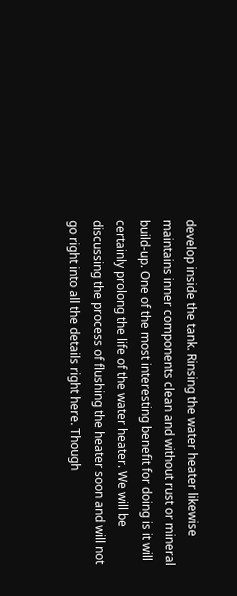develop inside the tank. Rinsing the water heater likewise maintains inner components clean and without rust or mineral build-up. One of the most interesting benefit for doing is it will certainly prolong the life of the water heater. We will be discussing the process of flushing the heater soon and will not go right into all the details right here. Though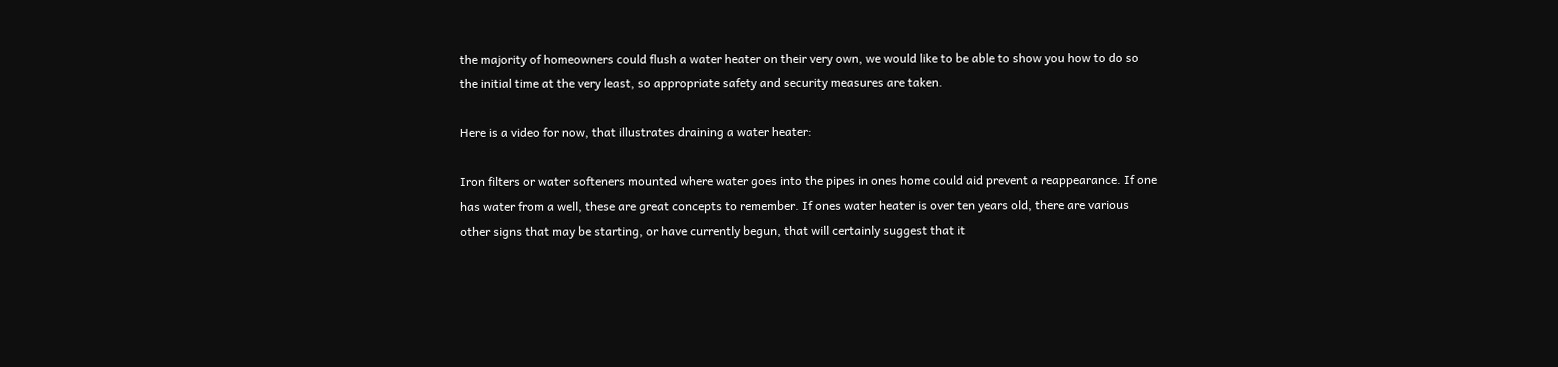the majority of homeowners could flush a water heater on their very own, we would like to be able to show you how to do so the initial time at the very least, so appropriate safety and security measures are taken.

Here is a video for now, that illustrates draining a water heater:

Iron filters or water softeners mounted where water goes into the pipes in ones home could aid prevent a reappearance. If one has water from a well, these are great concepts to remember. If ones water heater is over ten years old, there are various other signs that may be starting, or have currently begun, that will certainly suggest that it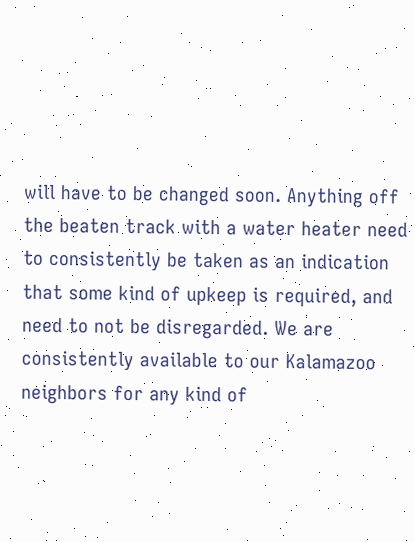will have to be changed soon. Anything off the beaten track with a water heater need to consistently be taken as an indication that some kind of upkeep is required, and need to not be disregarded. We are consistently available to our Kalamazoo neighbors for any kind of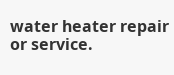water heater repair or service.